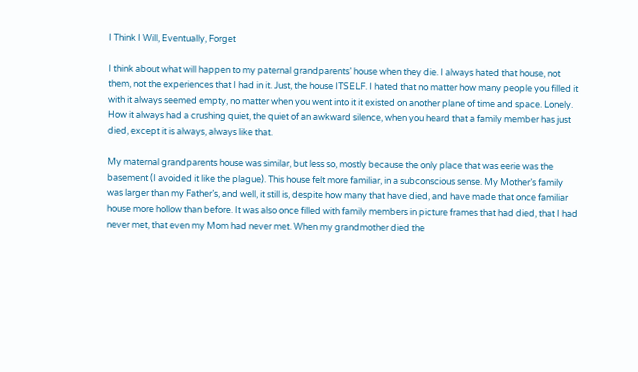I Think I Will, Eventually, Forget

I think about what will happen to my paternal grandparents’ house when they die. I always hated that house, not them, not the experiences that I had in it. Just, the house ITSELF. I hated that no matter how many people you filled it with it always seemed empty, no matter when you went into it it existed on another plane of time and space. Lonely. How it always had a crushing quiet, the quiet of an awkward silence, when you heard that a family member has just died, except it is always, always like that.

My maternal grandparents house was similar, but less so, mostly because the only place that was eerie was the basement (I avoided it like the plague). This house felt more familiar, in a subconscious sense. My Mother’s family was larger than my Father’s, and well, it still is, despite how many that have died, and have made that once familiar house more hollow than before. It was also once filled with family members in picture frames that had died, that I had never met, that even my Mom had never met. When my grandmother died the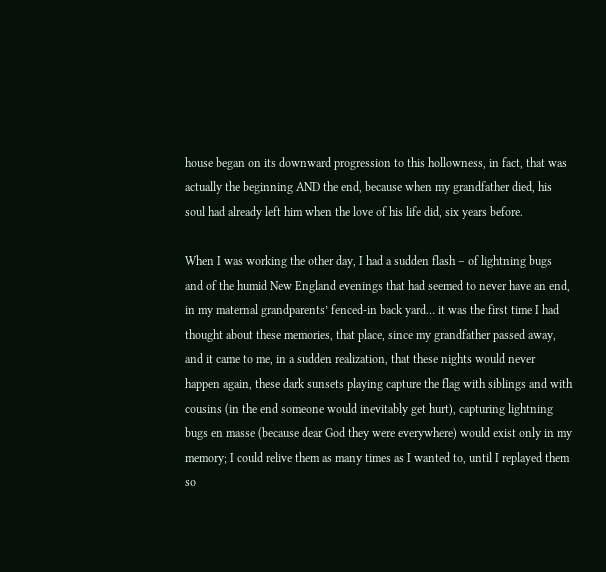house began on its downward progression to this hollowness, in fact, that was actually the beginning AND the end, because when my grandfather died, his soul had already left him when the love of his life did, six years before.

When I was working the other day, I had a sudden flash – of lightning bugs and of the humid New England evenings that had seemed to never have an end, in my maternal grandparents’ fenced-in back yard… it was the first time I had thought about these memories, that place, since my grandfather passed away, and it came to me, in a sudden realization, that these nights would never happen again, these dark sunsets playing capture the flag with siblings and with cousins (in the end someone would inevitably get hurt), capturing lightning bugs en masse (because dear God they were everywhere) would exist only in my memory; I could relive them as many times as I wanted to, until I replayed them so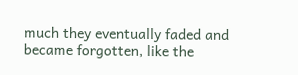much they eventually faded and became forgotten, like the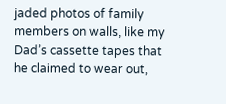jaded photos of family members on walls, like my Dad’s cassette tapes that he claimed to wear out,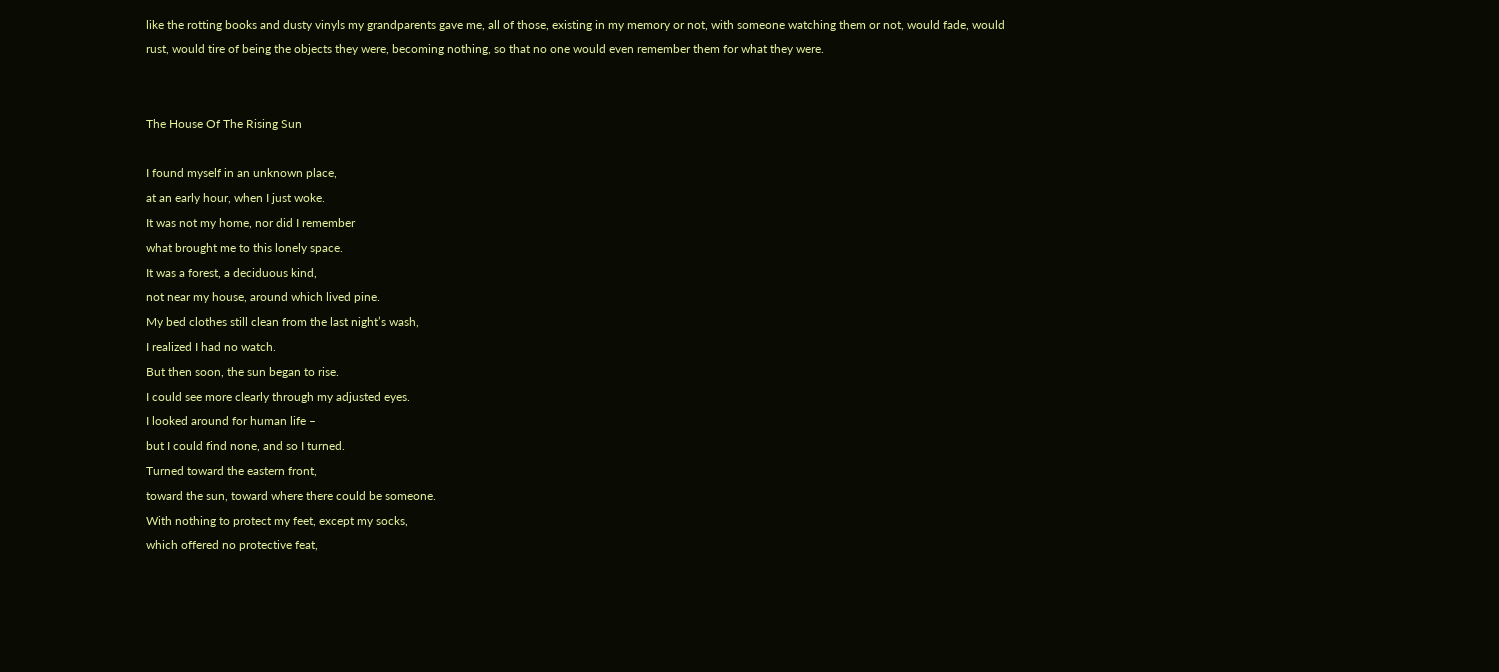like the rotting books and dusty vinyls my grandparents gave me, all of those, existing in my memory or not, with someone watching them or not, would fade, would rust, would tire of being the objects they were, becoming nothing, so that no one would even remember them for what they were.


The House Of The Rising Sun

I found myself in an unknown place,
at an early hour, when I just woke.
It was not my home, nor did I remember
what brought me to this lonely space.
It was a forest, a deciduous kind,
not near my house, around which lived pine.
My bed clothes still clean from the last night’s wash,
I realized I had no watch.
But then soon, the sun began to rise.
I could see more clearly through my adjusted eyes.
I looked around for human life –
but I could find none, and so I turned.
Turned toward the eastern front,
toward the sun, toward where there could be someone.
With nothing to protect my feet, except my socks,
which offered no protective feat,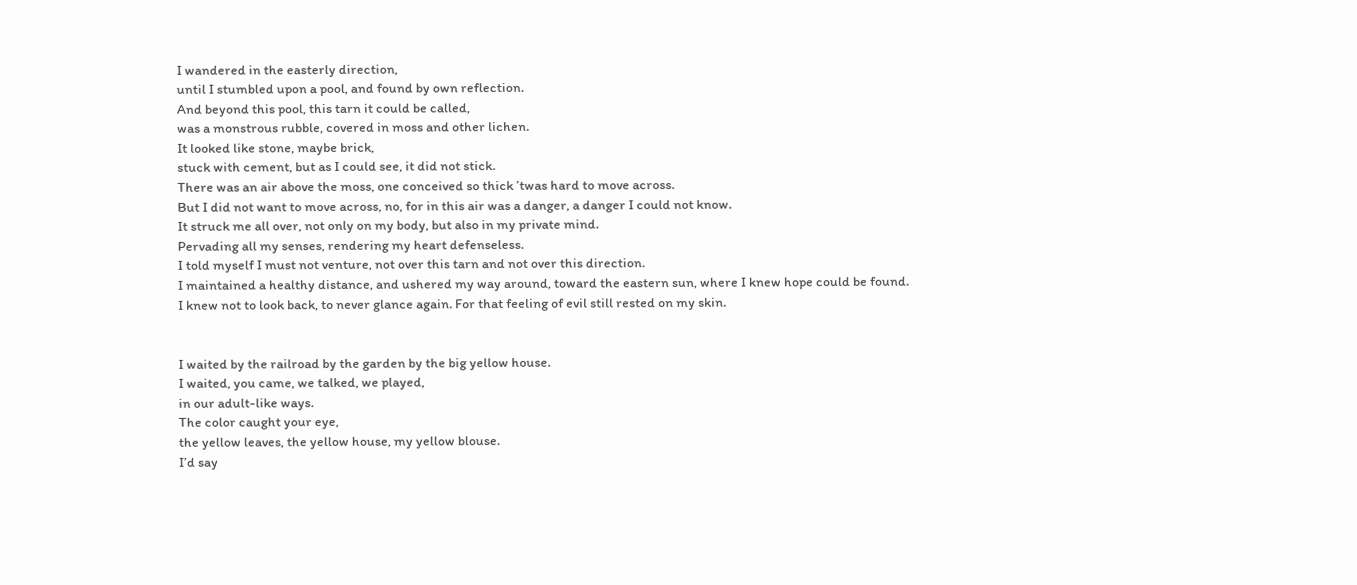I wandered in the easterly direction,
until I stumbled upon a pool, and found by own reflection.
And beyond this pool, this tarn it could be called,
was a monstrous rubble, covered in moss and other lichen.
It looked like stone, maybe brick,
stuck with cement, but as I could see, it did not stick.
There was an air above the moss, one conceived so thick ’twas hard to move across.
But I did not want to move across, no, for in this air was a danger, a danger I could not know.
It struck me all over, not only on my body, but also in my private mind.
Pervading all my senses, rendering my heart defenseless.
I told myself I must not venture, not over this tarn and not over this direction.
I maintained a healthy distance, and ushered my way around, toward the eastern sun, where I knew hope could be found.
I knew not to look back, to never glance again. For that feeling of evil still rested on my skin.


I waited by the railroad by the garden by the big yellow house.
I waited, you came, we talked, we played,
in our adult-like ways.
The color caught your eye,
the yellow leaves, the yellow house, my yellow blouse.
I’d say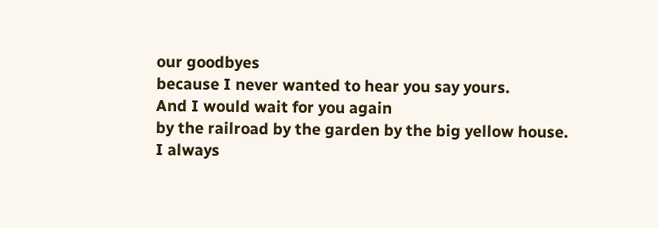our goodbyes
because I never wanted to hear you say yours.
And I would wait for you again
by the railroad by the garden by the big yellow house.
I always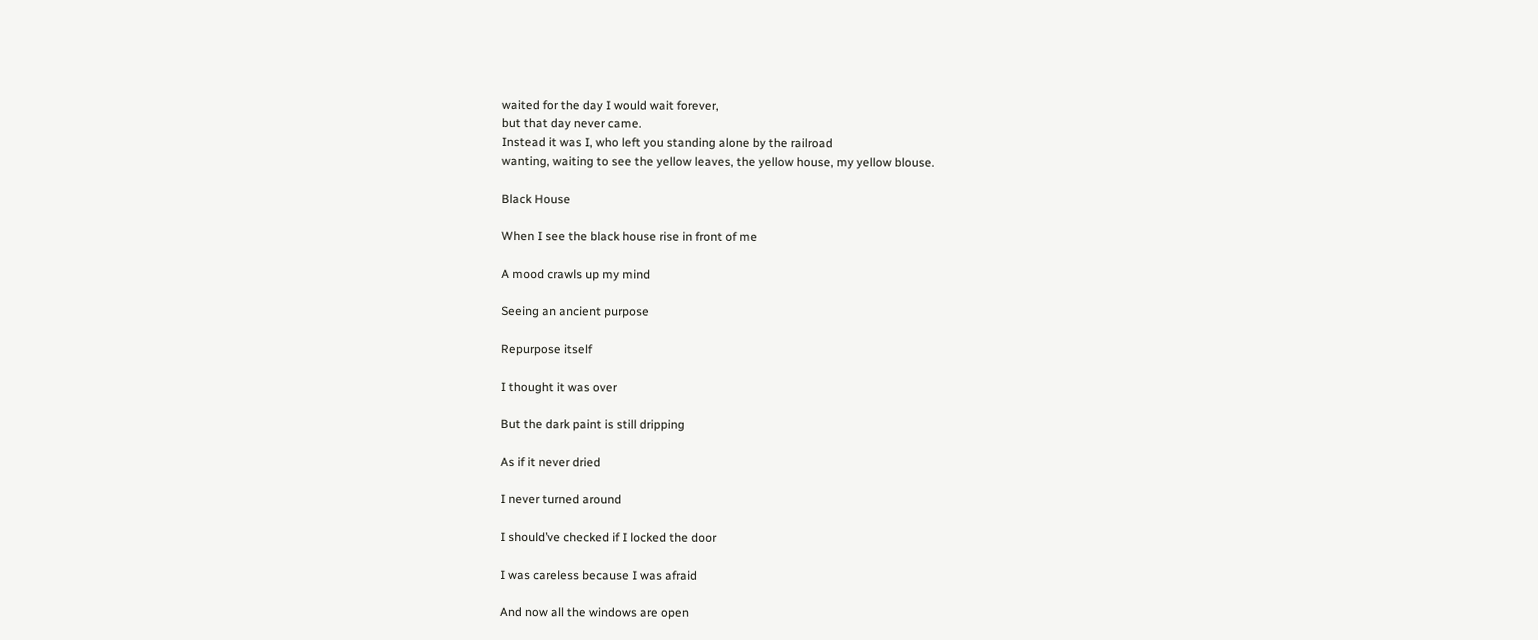waited for the day I would wait forever,
but that day never came.
Instead it was I, who left you standing alone by the railroad
wanting, waiting to see the yellow leaves, the yellow house, my yellow blouse.

Black House

When I see the black house rise in front of me

A mood crawls up my mind

Seeing an ancient purpose

Repurpose itself

I thought it was over

But the dark paint is still dripping

As if it never dried

I never turned around

I should’ve checked if I locked the door

I was careless because I was afraid

And now all the windows are open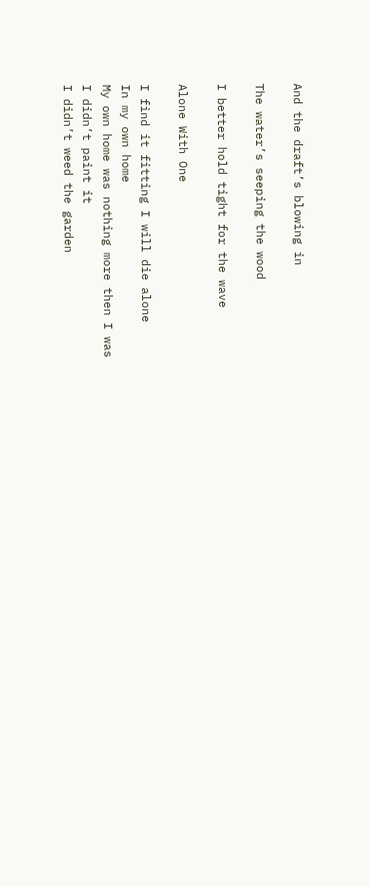And the draft’s blowing in

The water’s seeping the wood

I better hold tight for the wave

Alone With One

I find it fitting I will die alone
In my own home
My own home was nothing more then I was
I didn’t paint it
I didn’t weed the garden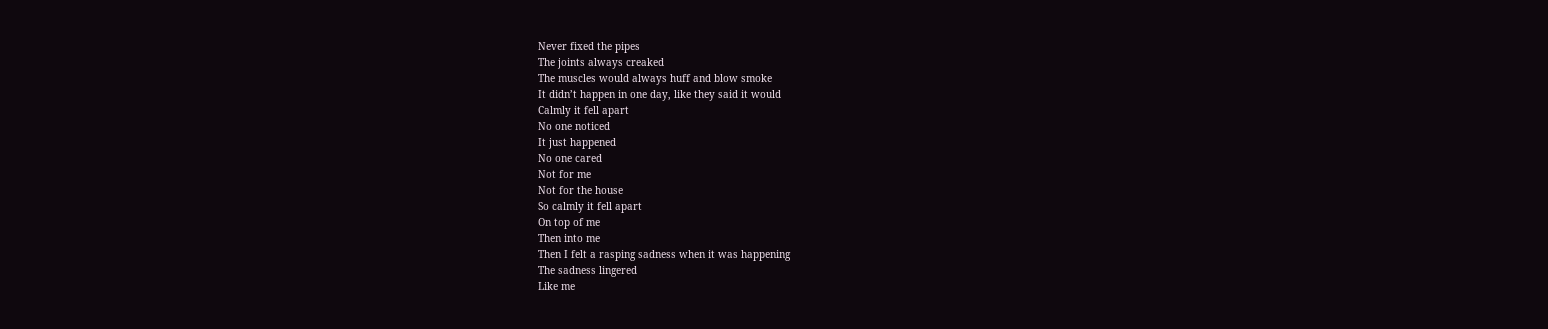Never fixed the pipes
The joints always creaked
The muscles would always huff and blow smoke
It didn’t happen in one day, like they said it would
Calmly it fell apart
No one noticed
It just happened
No one cared
Not for me
Not for the house
So calmly it fell apart
On top of me
Then into me
Then I felt a rasping sadness when it was happening
The sadness lingered
Like me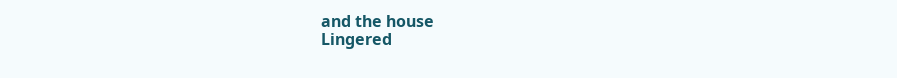and the house
Lingered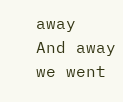away
And away we went